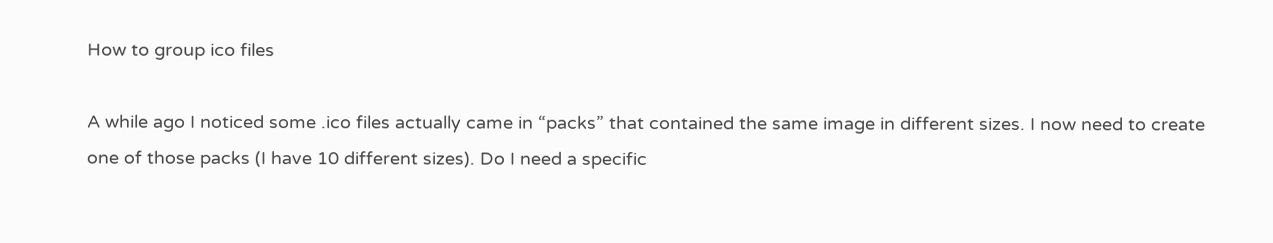How to group ico files

A while ago I noticed some .ico files actually came in “packs” that contained the same image in different sizes. I now need to create one of those packs (I have 10 different sizes). Do I need a specific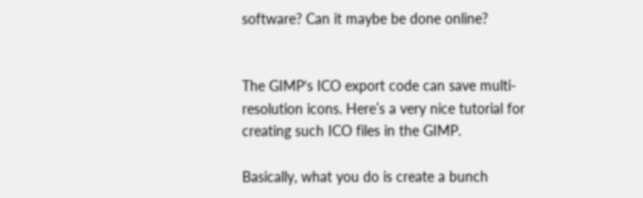software? Can it maybe be done online?


The GIMP‘s ICO export code can save multi-resolution icons. Here’s a very nice tutorial for creating such ICO files in the GIMP.

Basically, what you do is create a bunch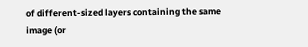of different-sized layers containing the same image (or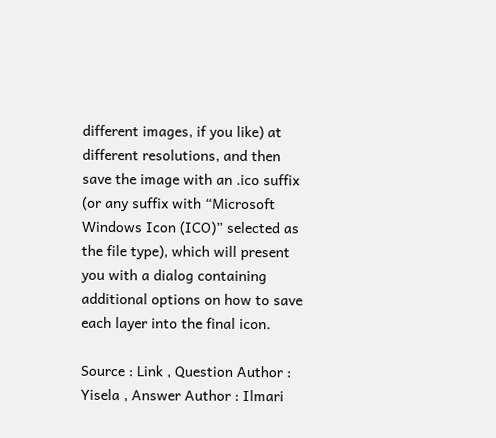different images, if you like) at different resolutions, and then save the image with an .ico suffix (or any suffix with “Microsoft Windows Icon (ICO)” selected as the file type), which will present you with a dialog containing additional options on how to save each layer into the final icon.

Source : Link , Question Author : Yisela , Answer Author : Ilmari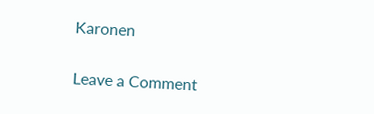Karonen

Leave a Comment